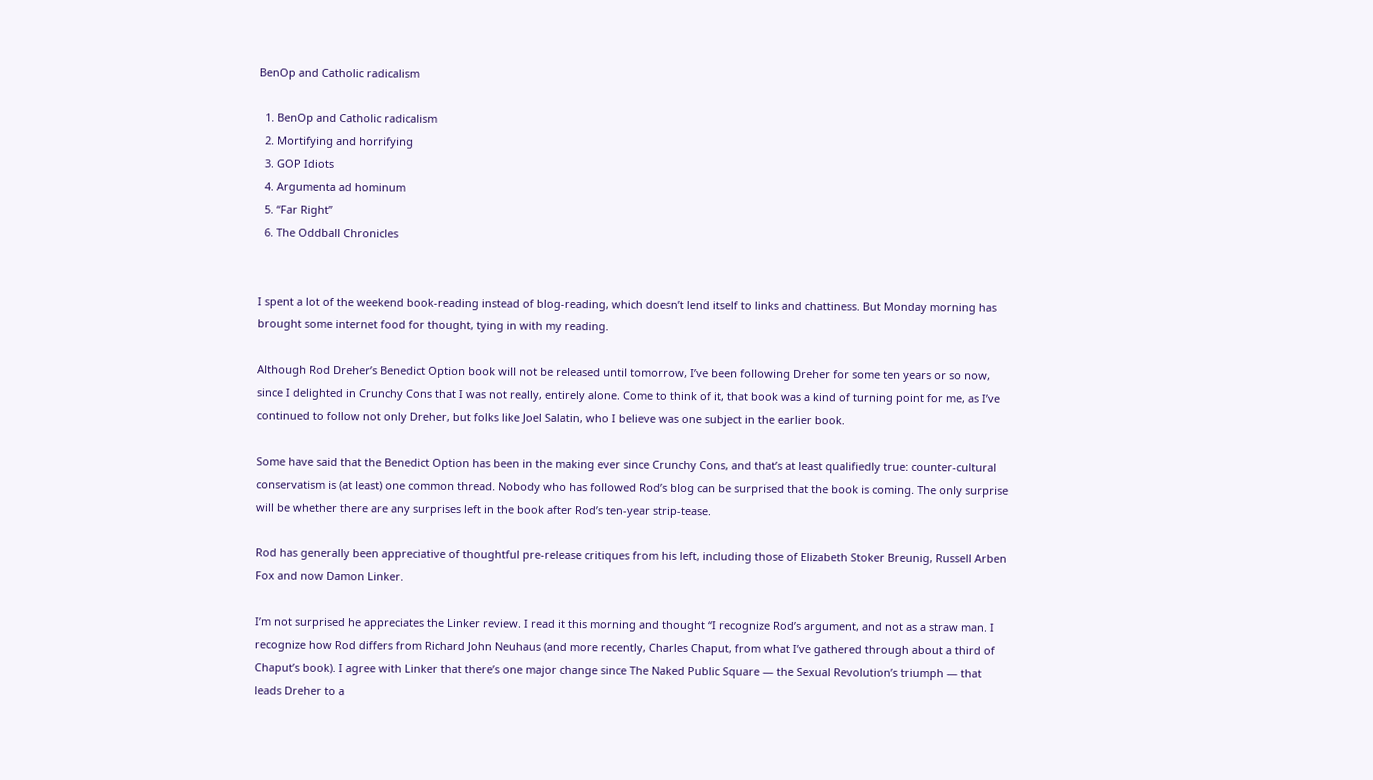BenOp and Catholic radicalism

  1. BenOp and Catholic radicalism
  2. Mortifying and horrifying
  3. GOP Idiots
  4. Argumenta ad hominum
  5. “Far Right”
  6. The Oddball Chronicles


I spent a lot of the weekend book-reading instead of blog-reading, which doesn’t lend itself to links and chattiness. But Monday morning has brought some internet food for thought, tying in with my reading.

Although Rod Dreher’s Benedict Option book will not be released until tomorrow, I’ve been following Dreher for some ten years or so now, since I delighted in Crunchy Cons that I was not really, entirely alone. Come to think of it, that book was a kind of turning point for me, as I’ve continued to follow not only Dreher, but folks like Joel Salatin, who I believe was one subject in the earlier book.

Some have said that the Benedict Option has been in the making ever since Crunchy Cons, and that’s at least qualifiedly true: counter-cultural conservatism is (at least) one common thread. Nobody who has followed Rod’s blog can be surprised that the book is coming. The only surprise will be whether there are any surprises left in the book after Rod’s ten-year strip-tease.

Rod has generally been appreciative of thoughtful pre-release critiques from his left, including those of Elizabeth Stoker Breunig, Russell Arben Fox and now Damon Linker.

I’m not surprised he appreciates the Linker review. I read it this morning and thought “I recognize Rod’s argument, and not as a straw man. I recognize how Rod differs from Richard John Neuhaus (and more recently, Charles Chaput, from what I’ve gathered through about a third of Chaput’s book). I agree with Linker that there’s one major change since The Naked Public Square — the Sexual Revolution’s triumph — that leads Dreher to a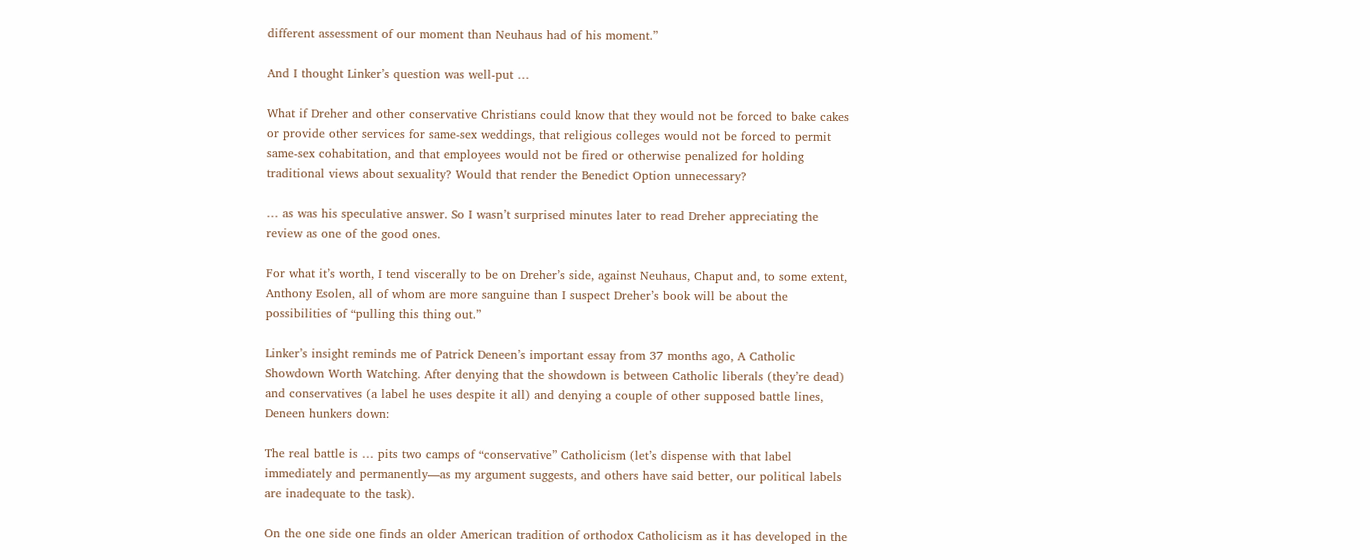different assessment of our moment than Neuhaus had of his moment.”

And I thought Linker’s question was well-put …

What if Dreher and other conservative Christians could know that they would not be forced to bake cakes or provide other services for same-sex weddings, that religious colleges would not be forced to permit same-sex cohabitation, and that employees would not be fired or otherwise penalized for holding traditional views about sexuality? Would that render the Benedict Option unnecessary?

… as was his speculative answer. So I wasn’t surprised minutes later to read Dreher appreciating the review as one of the good ones.

For what it’s worth, I tend viscerally to be on Dreher’s side, against Neuhaus, Chaput and, to some extent, Anthony Esolen, all of whom are more sanguine than I suspect Dreher’s book will be about the possibilities of “pulling this thing out.”

Linker’s insight reminds me of Patrick Deneen’s important essay from 37 months ago, A Catholic Showdown Worth Watching. After denying that the showdown is between Catholic liberals (they’re dead) and conservatives (a label he uses despite it all) and denying a couple of other supposed battle lines, Deneen hunkers down:

The real battle is … pits two camps of “conservative” Catholicism (let’s dispense with that label immediately and permanently—as my argument suggests, and others have said better, our political labels are inadequate to the task).

On the one side one finds an older American tradition of orthodox Catholicism as it has developed in the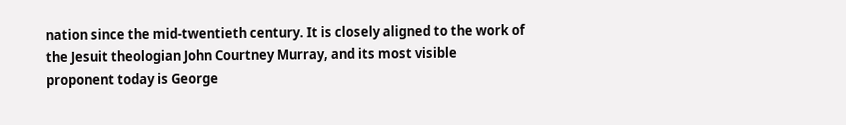nation since the mid-twentieth century. It is closely aligned to the work of the Jesuit theologian John Courtney Murray, and its most visible proponent today is George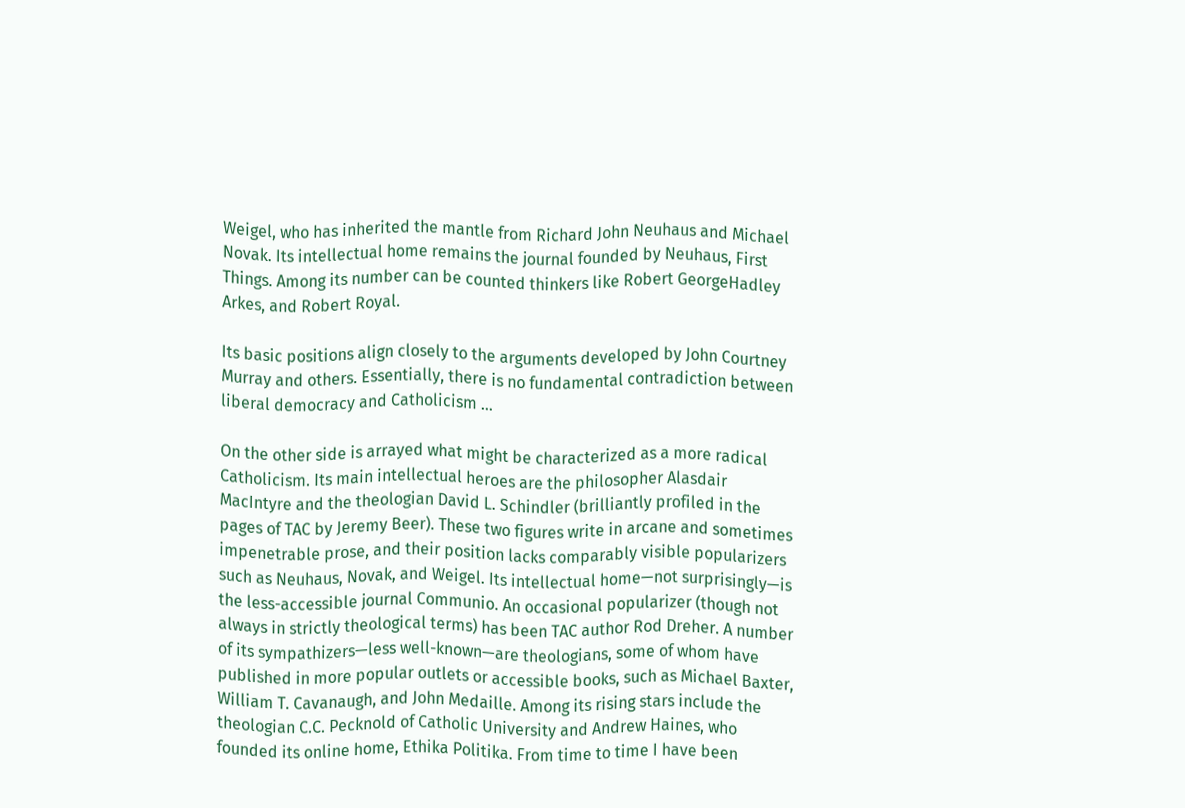Weigel, who has inherited the mantle from Richard John Neuhaus and Michael Novak. Its intellectual home remains the journal founded by Neuhaus, First Things. Among its number can be counted thinkers like Robert GeorgeHadley Arkes, and Robert Royal.

Its basic positions align closely to the arguments developed by John Courtney Murray and others. Essentially, there is no fundamental contradiction between liberal democracy and Catholicism …

On the other side is arrayed what might be characterized as a more radical Catholicism. Its main intellectual heroes are the philosopher Alasdair MacIntyre and the theologian David L. Schindler (brilliantly profiled in the pages of TAC by Jeremy Beer). These two figures write in arcane and sometimes impenetrable prose, and their position lacks comparably visible popularizers such as Neuhaus, Novak, and Weigel. Its intellectual home—not surprisingly—is the less-accessible journal Communio. An occasional popularizer (though not always in strictly theological terms) has been TAC author Rod Dreher. A number of its sympathizers—less well-known—are theologians, some of whom have published in more popular outlets or accessible books, such as Michael Baxter, William T. Cavanaugh, and John Medaille. Among its rising stars include the theologian C.C. Pecknold of Catholic University and Andrew Haines, who founded its online home, Ethika Politika. From time to time I have been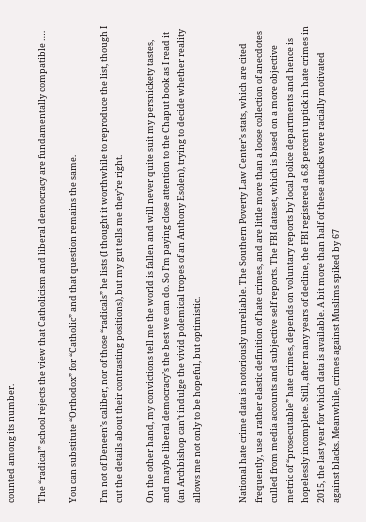counted among its number.

The “radical” school rejects the view that Catholicism and liberal democracy are fundamentally compatible ….

You can substitute “Orthodox” for “Catholic” and that question remains the same.

I’m not of Deneen’s caliber, nor of those “radicals” he lists (I thought it worthwhile to reproduce the list, though I cut the details about their contrasting positions), but my gut tells me they’re right.

On the other hand, my convictions tell me the world is fallen and will never quite suit my persnickety tastes, and maybe liberal democracy’s the best we can do. So I’m paying close attention to the Chaput book as I read it (an Archbishop can’t indulge the vivid polemical tropes of an Anthony Esolen), trying to decide whether reality allows me not only to be hopeful, but optimistic.


National hate crime data is notoriously unreliable. The Southern Poverty Law Center’s stats, which are cited frequently, use a rather elastic definition of hate crimes, and are little more than a loose collection of anecdotes culled from media accounts and subjective self reports. The FBI dataset, which is based on a more objective metric of “prosecutable” hate crimes, depends on voluntary reports by local police departments and hence is hopelessly incomplete. Still, after many years of decline, the FBI registered a 6.8 percent uptick in hate crimes in 2015, the last year for which data is available. A bit more than half of these attacks were racially motivated against blacks. Meanwhile, crimes against Muslims spiked by 67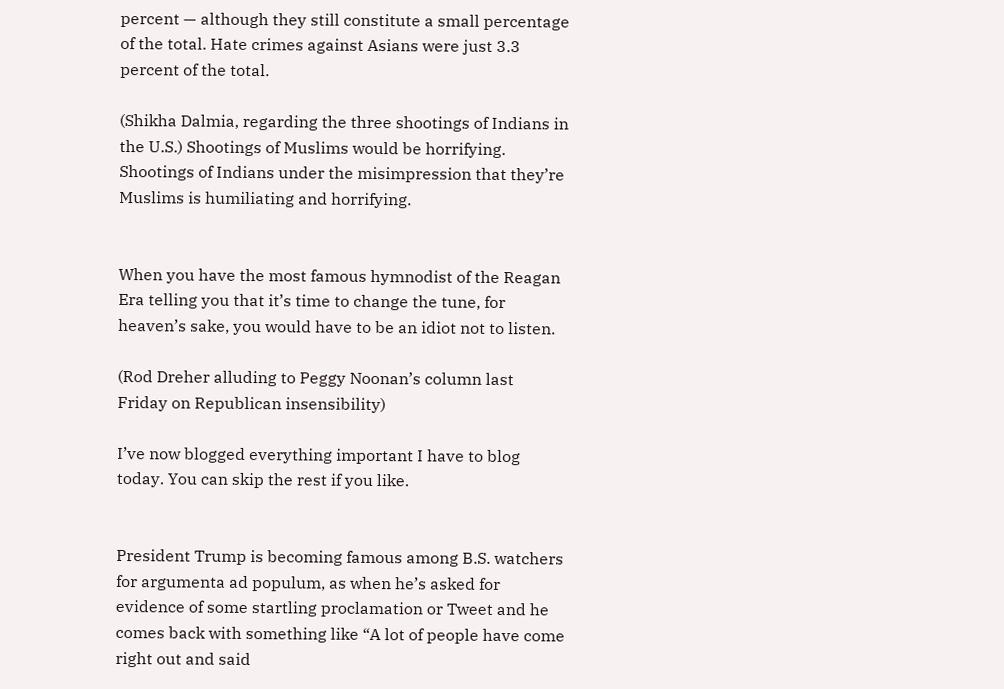percent — although they still constitute a small percentage of the total. Hate crimes against Asians were just 3.3 percent of the total.

(Shikha Dalmia, regarding the three shootings of Indians in the U.S.) Shootings of Muslims would be horrifying. Shootings of Indians under the misimpression that they’re Muslims is humiliating and horrifying.


When you have the most famous hymnodist of the Reagan Era telling you that it’s time to change the tune, for heaven’s sake, you would have to be an idiot not to listen.

(Rod Dreher alluding to Peggy Noonan’s column last Friday on Republican insensibility)

I’ve now blogged everything important I have to blog today. You can skip the rest if you like.


President Trump is becoming famous among B.S. watchers for argumenta ad populum, as when he’s asked for evidence of some startling proclamation or Tweet and he comes back with something like “A lot of people have come right out and said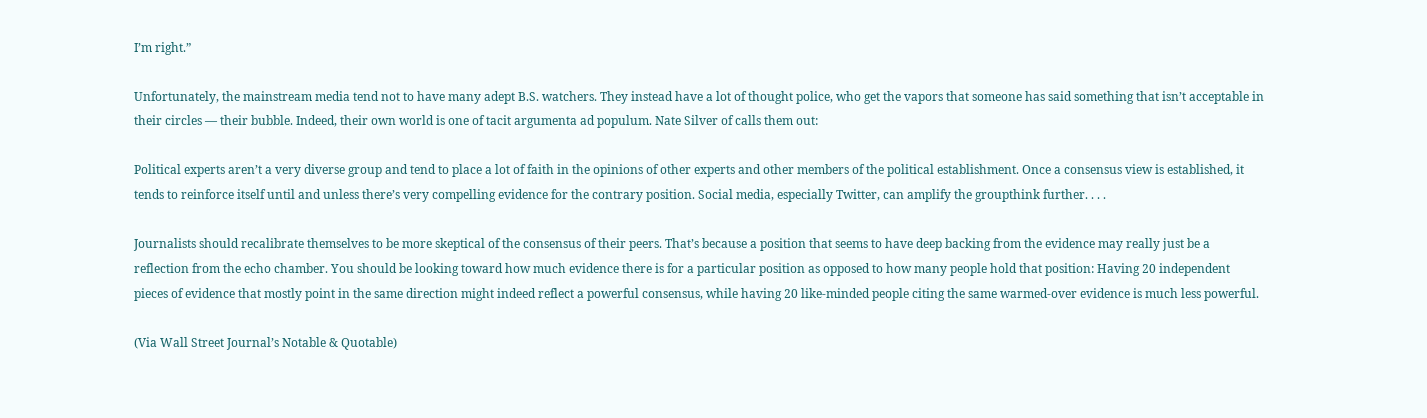I’m right.”

Unfortunately, the mainstream media tend not to have many adept B.S. watchers. They instead have a lot of thought police, who get the vapors that someone has said something that isn’t acceptable in their circles — their bubble. Indeed, their own world is one of tacit argumenta ad populum. Nate Silver of calls them out:

Political experts aren’t a very diverse group and tend to place a lot of faith in the opinions of other experts and other members of the political establishment. Once a consensus view is established, it tends to reinforce itself until and unless there’s very compelling evidence for the contrary position. Social media, especially Twitter, can amplify the groupthink further. . . .

Journalists should recalibrate themselves to be more skeptical of the consensus of their peers. That’s because a position that seems to have deep backing from the evidence may really just be a reflection from the echo chamber. You should be looking toward how much evidence there is for a particular position as opposed to how many people hold that position: Having 20 independent pieces of evidence that mostly point in the same direction might indeed reflect a powerful consensus, while having 20 like-minded people citing the same warmed-over evidence is much less powerful.

(Via Wall Street Journal’s Notable & Quotable)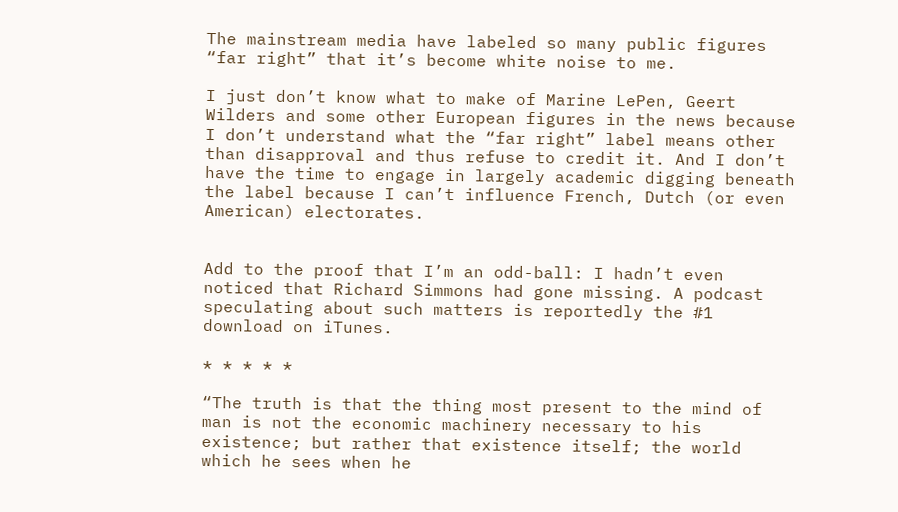The mainstream media have labeled so many public figures “far right” that it’s become white noise to me.

I just don’t know what to make of Marine LePen, Geert Wilders and some other European figures in the news because I don’t understand what the “far right” label means other than disapproval and thus refuse to credit it. And I don’t have the time to engage in largely academic digging beneath the label because I can’t influence French, Dutch (or even American) electorates.


Add to the proof that I’m an odd-ball: I hadn’t even noticed that Richard Simmons had gone missing. A podcast speculating about such matters is reportedly the #1 download on iTunes.

* * * * *

“The truth is that the thing most present to the mind of man is not the economic machinery necessary to his existence; but rather that existence itself; the world which he sees when he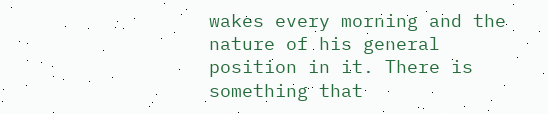wakes every morning and the nature of his general position in it. There is something that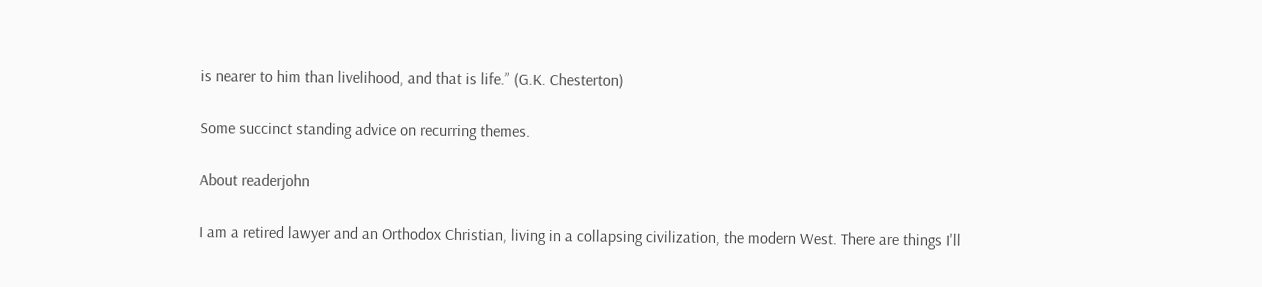is nearer to him than livelihood, and that is life.” (G.K. Chesterton)

Some succinct standing advice on recurring themes.

About readerjohn

I am a retired lawyer and an Orthodox Christian, living in a collapsing civilization, the modern West. There are things I'll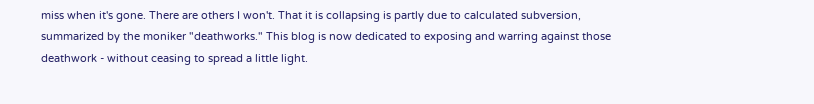miss when it's gone. There are others I won't. That it is collapsing is partly due to calculated subversion, summarized by the moniker "deathworks." This blog is now dedicated to exposing and warring against those deathwork - without ceasing to spread a little light.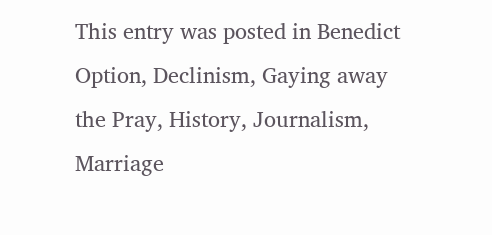This entry was posted in Benedict Option, Declinism, Gaying away the Pray, History, Journalism, Marriage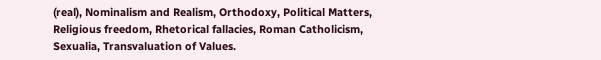(real), Nominalism and Realism, Orthodoxy, Political Matters, Religious freedom, Rhetorical fallacies, Roman Catholicism, Sexualia, Transvaluation of Values.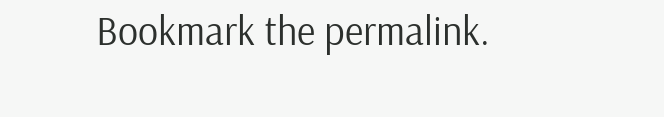Bookmark the permalink.